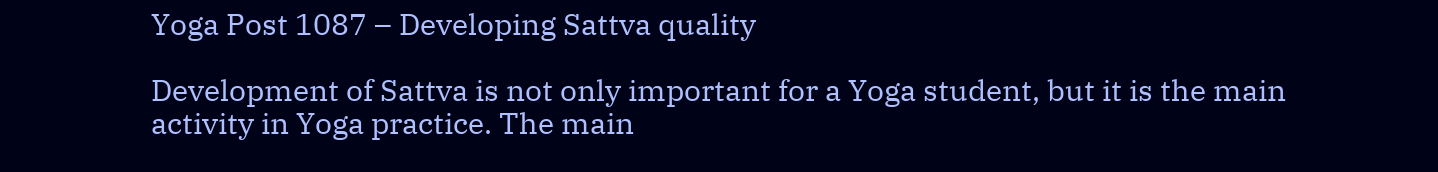Yoga Post 1087 – Developing Sattva quality

Development of Sattva is not only important for a Yoga student, but it is the main activity in Yoga practice. The main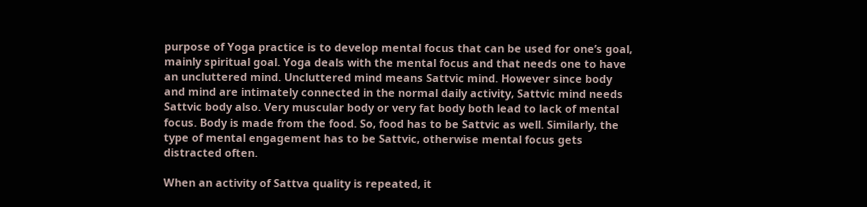purpose of Yoga practice is to develop mental focus that can be used for one’s goal, mainly spiritual goal. Yoga deals with the mental focus and that needs one to have an uncluttered mind. Uncluttered mind means Sattvic mind. However since body and mind are intimately connected in the normal daily activity, Sattvic mind needs Sattvic body also. Very muscular body or very fat body both lead to lack of mental focus. Body is made from the food. So, food has to be Sattvic as well. Similarly, the type of mental engagement has to be Sattvic, otherwise mental focus gets distracted often.

When an activity of Sattva quality is repeated, it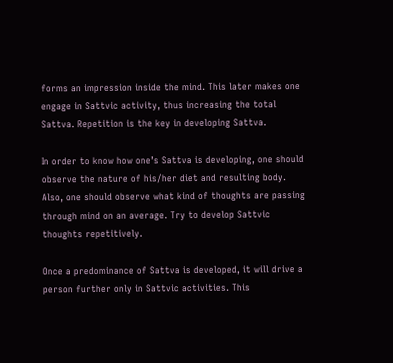forms an impression inside the mind. This later makes one engage in Sattvic activity, thus increasing the total Sattva. Repetition is the key in developing Sattva.

In order to know how one’s Sattva is developing, one should observe the nature of his/her diet and resulting body. Also, one should observe what kind of thoughts are passing through mind on an average. Try to develop Sattvic thoughts repetitively.

Once a predominance of Sattva is developed, it will drive a person further only in Sattvic activities. This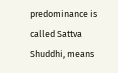predominance is called Sattva Shuddhi, means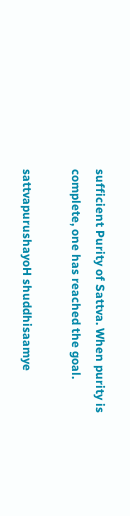sufficient Purity of Sattva. When purity is complete, one has reached the goal.

sattvapurushayoH shuddhisaamye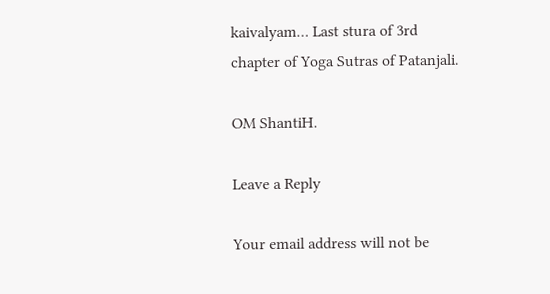kaivalyam… Last stura of 3rd chapter of Yoga Sutras of Patanjali.

OM ShantiH.

Leave a Reply

Your email address will not be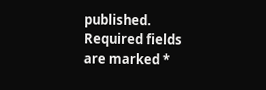published. Required fields are marked *